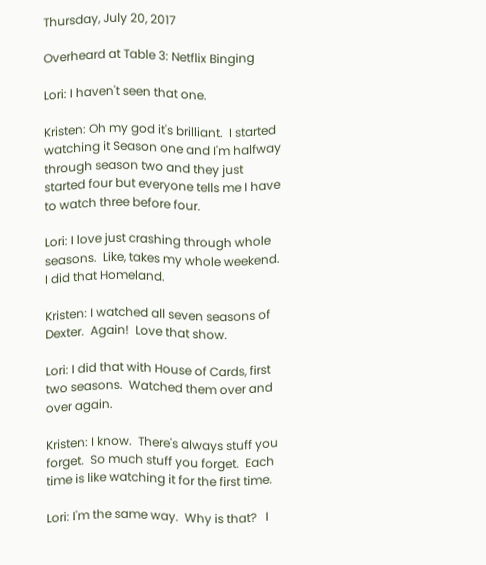Thursday, July 20, 2017

Overheard at Table 3: Netflix Binging

Lori: I haven't seen that one.

Kristen: Oh my god it's brilliant.  I started watching it Season one and I'm halfway through season two and they just started four but everyone tells me I have to watch three before four.

Lori: I love just crashing through whole seasons.  Like, takes my whole weekend.  I did that Homeland.

Kristen: I watched all seven seasons of Dexter.  Again!  Love that show.

Lori: I did that with House of Cards, first two seasons.  Watched them over and over again.

Kristen: I know.  There's always stuff you forget.  So much stuff you forget.  Each time is like watching it for the first time.

Lori: I'm the same way.  Why is that?   I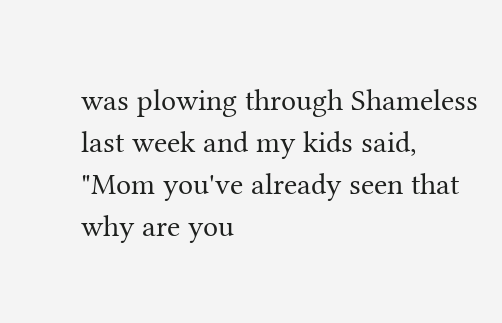was plowing through Shameless last week and my kids said, "Mom you've already seen that why are you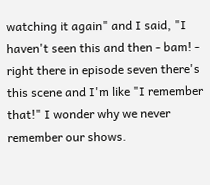watching it again" and I said, "I haven't seen this and then - bam! - right there in episode seven there's this scene and I'm like "I remember that!" I wonder why we never remember our shows.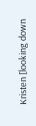Kristen [looking down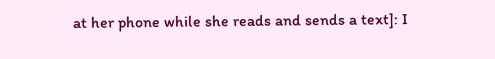at her phone while she reads and sends a text]: I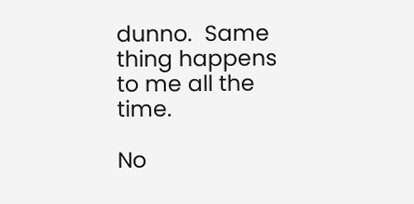dunno.  Same thing happens to me all the time.

No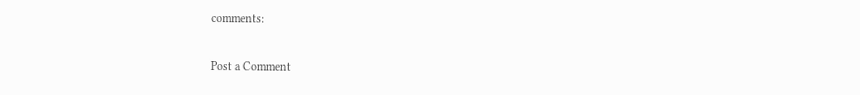comments:

Post a Comment